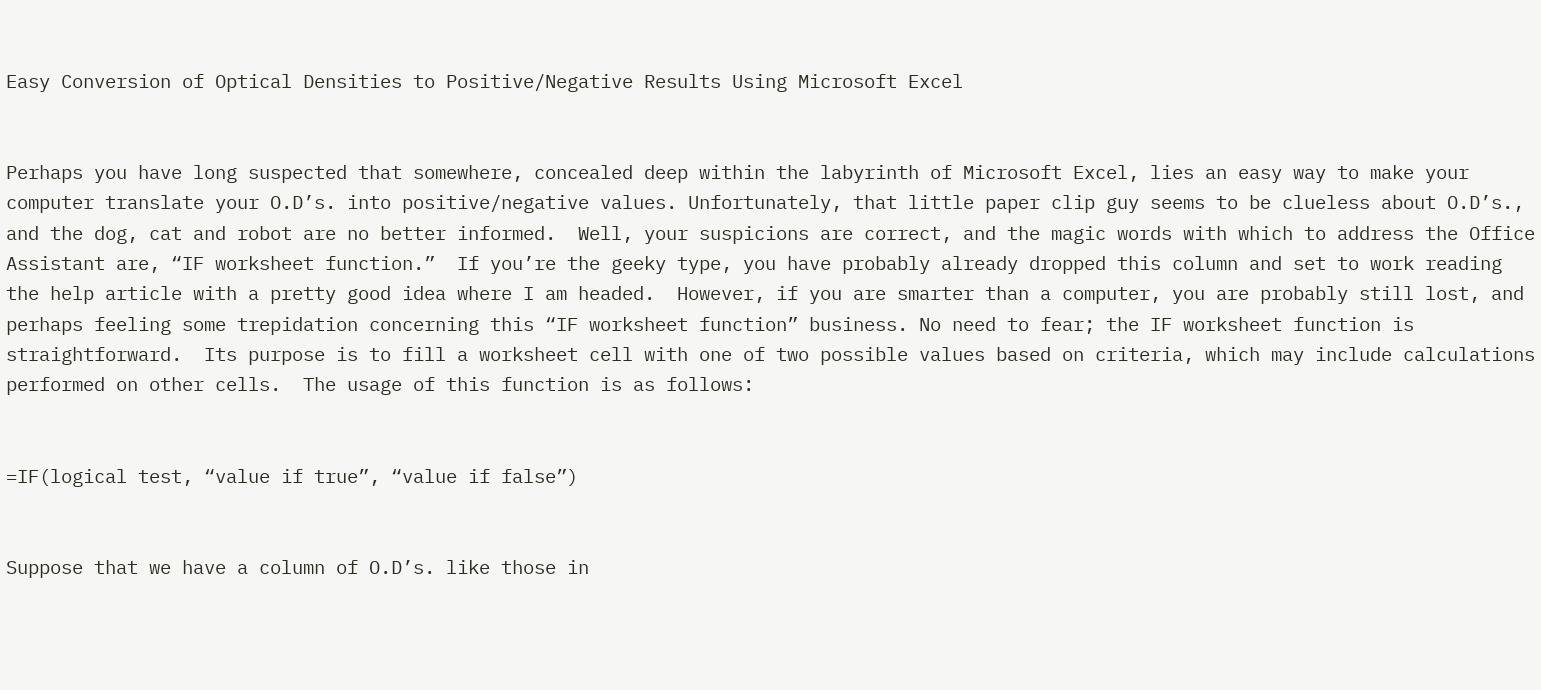Easy Conversion of Optical Densities to Positive/Negative Results Using Microsoft Excel


Perhaps you have long suspected that somewhere, concealed deep within the labyrinth of Microsoft Excel, lies an easy way to make your computer translate your O.D’s. into positive/negative values. Unfortunately, that little paper clip guy seems to be clueless about O.D’s., and the dog, cat and robot are no better informed.  Well, your suspicions are correct, and the magic words with which to address the Office Assistant are, “IF worksheet function.”  If you’re the geeky type, you have probably already dropped this column and set to work reading the help article with a pretty good idea where I am headed.  However, if you are smarter than a computer, you are probably still lost, and perhaps feeling some trepidation concerning this “IF worksheet function” business. No need to fear; the IF worksheet function is straightforward.  Its purpose is to fill a worksheet cell with one of two possible values based on criteria, which may include calculations performed on other cells.  The usage of this function is as follows:


=IF(logical test, “value if true”, “value if false”)


Suppose that we have a column of O.D’s. like those in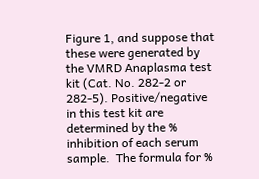Figure 1, and suppose that these were generated by the VMRD Anaplasma test kit (Cat. No. 282-2 or 282-5). Positive/negative in this test kit are determined by the % inhibition of each serum sample.  The formula for %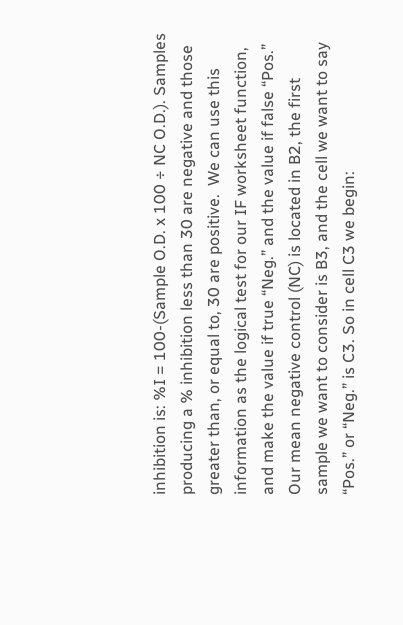inhibition is: %I = 100-(Sample O.D. x 100 ÷ NC O.D.). Samples producing a % inhibition less than 30 are negative and those greater than, or equal to, 30 are positive.  We can use this information as the logical test for our IF worksheet function, and make the value if true “Neg.” and the value if false “Pos.”  Our mean negative control (NC) is located in B2, the first sample we want to consider is B3, and the cell we want to say “Pos.” or “Neg.” is C3. So in cell C3 we begin: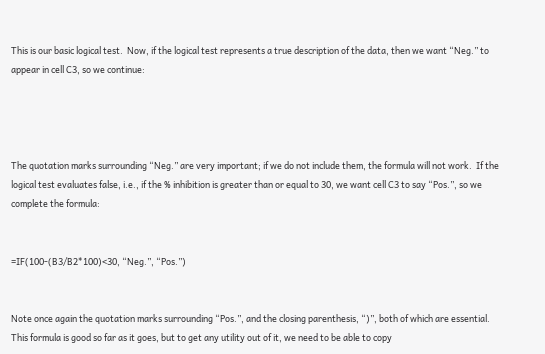This is our basic logical test.  Now, if the logical test represents a true description of the data, then we want “Neg.” to appear in cell C3, so we continue:




The quotation marks surrounding “Neg.” are very important; if we do not include them, the formula will not work.  If the logical test evaluates false, i.e., if the % inhibition is greater than or equal to 30, we want cell C3 to say “Pos.”, so we complete the formula:


=IF(100-(B3/B2*100)<30, “Neg.”, “Pos.”)


Note once again the quotation marks surrounding “Pos.”, and the closing parenthesis, “)”, both of which are essential.  This formula is good so far as it goes, but to get any utility out of it, we need to be able to copy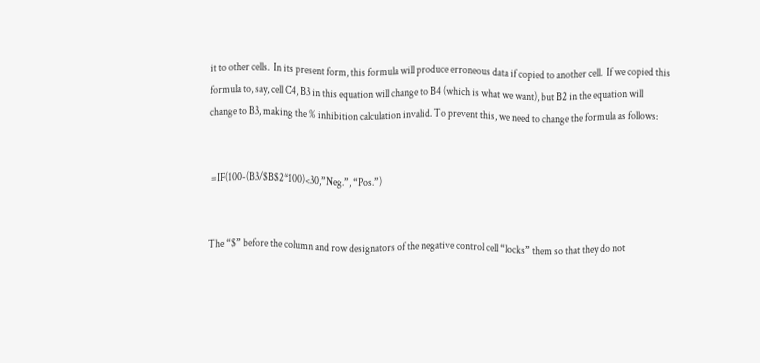it to other cells.  In its present form, this formula will produce erroneous data if copied to another cell.  If we copied this formula to, say, cell C4, B3 in this equation will change to B4 (which is what we want), but B2 in the equation will change to B3, making the % inhibition calculation invalid. To prevent this, we need to change the formula as follows:


 =IF(100-(B3/$B$2*100)<30,”Neg.”, “Pos.”)


The “$” before the column and row designators of the negative control cell “locks” them so that they do not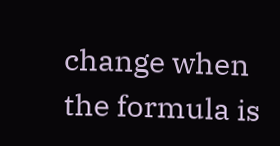change when the formula is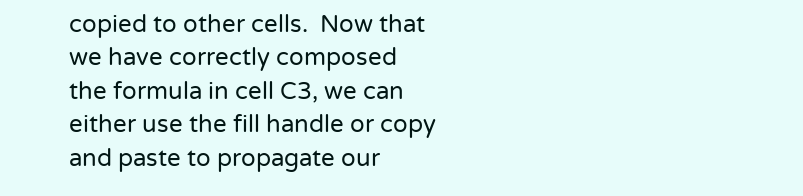copied to other cells.  Now that we have correctly composed the formula in cell C3, we can either use the fill handle or copy and paste to propagate our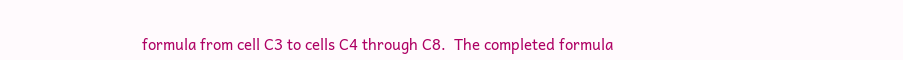formula from cell C3 to cells C4 through C8.  The completed formula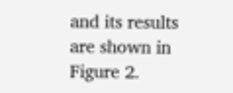and its results are shown in Figure 2.